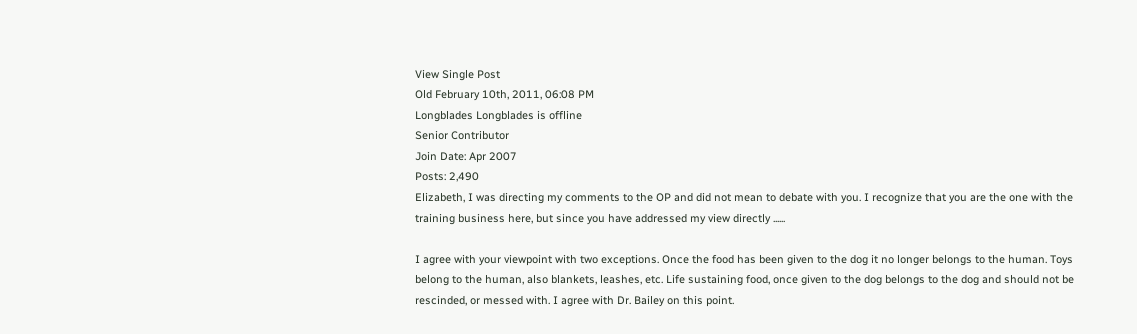View Single Post
Old February 10th, 2011, 06:08 PM
Longblades Longblades is offline
Senior Contributor
Join Date: Apr 2007
Posts: 2,490
Elizabeth, I was directing my comments to the OP and did not mean to debate with you. I recognize that you are the one with the training business here, but since you have addressed my view directly ......

I agree with your viewpoint with two exceptions. Once the food has been given to the dog it no longer belongs to the human. Toys belong to the human, also blankets, leashes, etc. Life sustaining food, once given to the dog belongs to the dog and should not be rescinded, or messed with. I agree with Dr. Bailey on this point.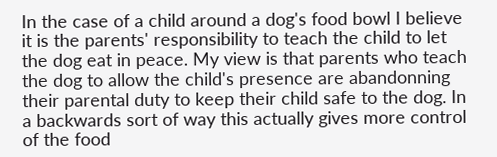In the case of a child around a dog's food bowl I believe it is the parents' responsibility to teach the child to let the dog eat in peace. My view is that parents who teach the dog to allow the child's presence are abandonning their parental duty to keep their child safe to the dog. In a backwards sort of way this actually gives more control of the food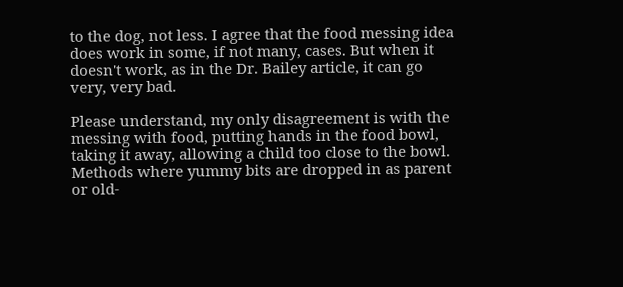to the dog, not less. I agree that the food messing idea does work in some, if not many, cases. But when it doesn't work, as in the Dr. Bailey article, it can go very, very bad.

Please understand, my only disagreement is with the messing with food, putting hands in the food bowl, taking it away, allowing a child too close to the bowl. Methods where yummy bits are dropped in as parent or old-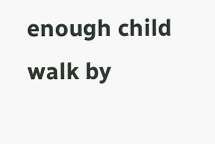enough child walk by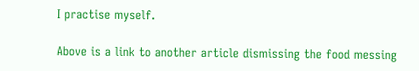I practise myself.

Above is a link to another article dismissing the food messing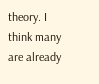theory. I think many are already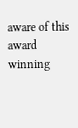aware of this award winning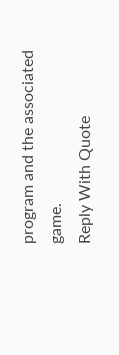program and the associated game.
Reply With Quote